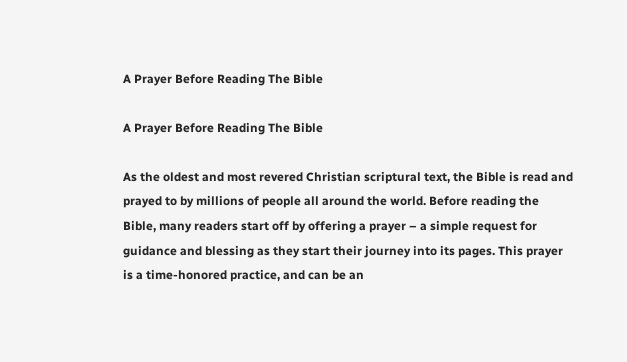A Prayer Before Reading The Bible

A Prayer Before Reading The Bible

As the oldest and most revered Christian scriptural text, the Bible is read and prayed to by millions of people all around the world. Before reading the Bible, many readers start off by offering a prayer – a simple request for guidance and blessing as they start their journey into its pages. This prayer is a time-honored practice, and can be an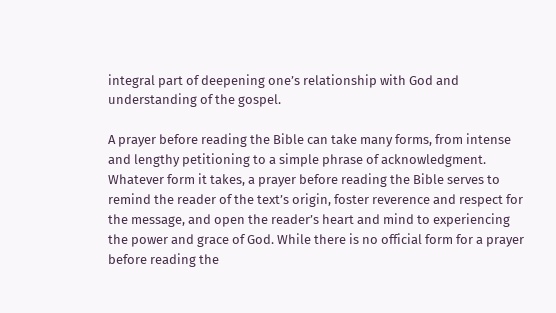integral part of deepening one’s relationship with God and understanding of the gospel.

A prayer before reading the Bible can take many forms, from intense and lengthy petitioning to a simple phrase of acknowledgment. Whatever form it takes, a prayer before reading the Bible serves to remind the reader of the text’s origin, foster reverence and respect for the message, and open the reader’s heart and mind to experiencing the power and grace of God. While there is no official form for a prayer before reading the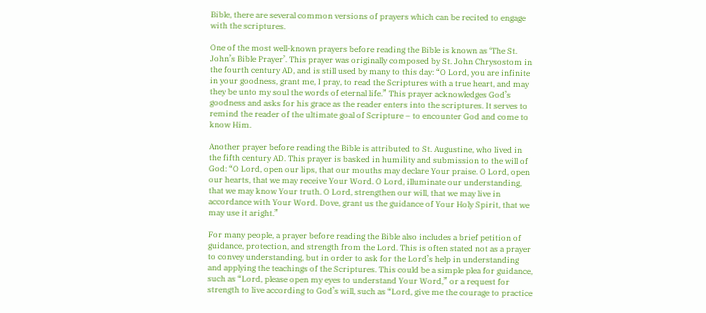Bible, there are several common versions of prayers which can be recited to engage with the scriptures.

One of the most well-known prayers before reading the Bible is known as ‘The St. John’s Bible Prayer’. This prayer was originally composed by St. John Chrysostom in the fourth century AD, and is still used by many to this day: “O Lord, you are infinite in your goodness, grant me, I pray, to read the Scriptures with a true heart, and may they be unto my soul the words of eternal life.” This prayer acknowledges God’s goodness and asks for his grace as the reader enters into the scriptures. It serves to remind the reader of the ultimate goal of Scripture – to encounter God and come to know Him.

Another prayer before reading the Bible is attributed to St. Augustine, who lived in the fifth century AD. This prayer is basked in humility and submission to the will of God: “O Lord, open our lips, that our mouths may declare Your praise. O Lord, open our hearts, that we may receive Your Word. O Lord, illuminate our understanding, that we may know Your truth. O Lord, strengthen our will, that we may live in accordance with Your Word. Dove, grant us the guidance of Your Holy Spirit, that we may use it aright.”

For many people, a prayer before reading the Bible also includes a brief petition of guidance, protection, and strength from the Lord. This is often stated not as a prayer to convey understanding, but in order to ask for the Lord’s help in understanding and applying the teachings of the Scriptures. This could be a simple plea for guidance, such as “Lord, please open my eyes to understand Your Word,” or a request for strength to live according to God’s will, such as “Lord, give me the courage to practice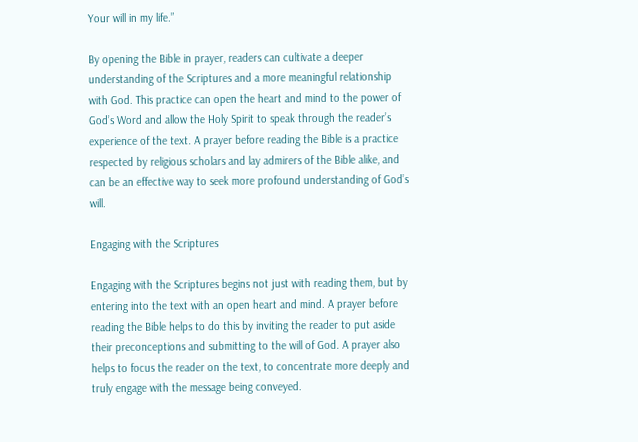Your will in my life.”

By opening the Bible in prayer, readers can cultivate a deeper understanding of the Scriptures and a more meaningful relationship with God. This practice can open the heart and mind to the power of God’s Word and allow the Holy Spirit to speak through the reader’s experience of the text. A prayer before reading the Bible is a practice respected by religious scholars and lay admirers of the Bible alike, and can be an effective way to seek more profound understanding of God’s will.

Engaging with the Scriptures

Engaging with the Scriptures begins not just with reading them, but by entering into the text with an open heart and mind. A prayer before reading the Bible helps to do this by inviting the reader to put aside their preconceptions and submitting to the will of God. A prayer also helps to focus the reader on the text, to concentrate more deeply and truly engage with the message being conveyed.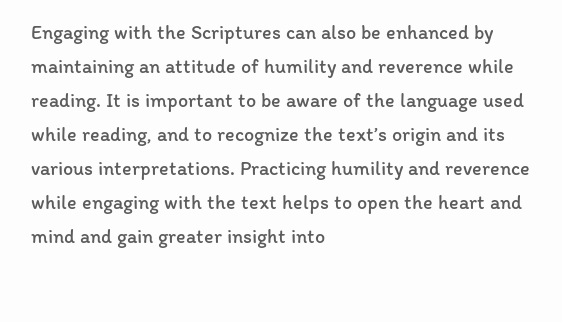Engaging with the Scriptures can also be enhanced by maintaining an attitude of humility and reverence while reading. It is important to be aware of the language used while reading, and to recognize the text’s origin and its various interpretations. Practicing humility and reverence while engaging with the text helps to open the heart and mind and gain greater insight into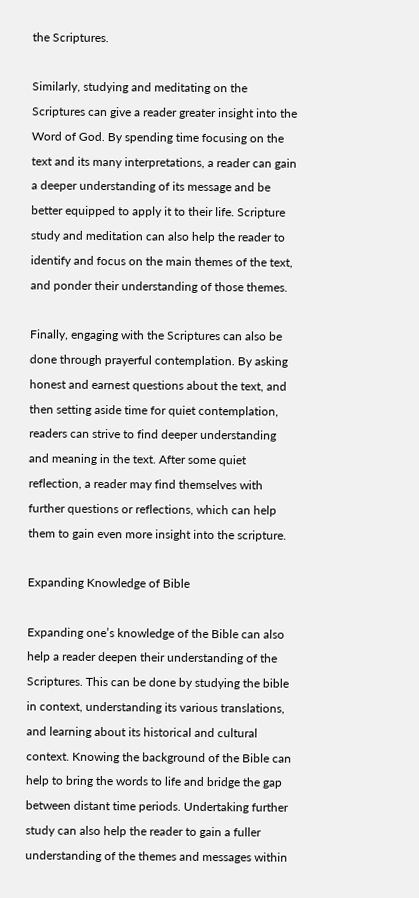the Scriptures.

Similarly, studying and meditating on the Scriptures can give a reader greater insight into the Word of God. By spending time focusing on the text and its many interpretations, a reader can gain a deeper understanding of its message and be better equipped to apply it to their life. Scripture study and meditation can also help the reader to identify and focus on the main themes of the text, and ponder their understanding of those themes.

Finally, engaging with the Scriptures can also be done through prayerful contemplation. By asking honest and earnest questions about the text, and then setting aside time for quiet contemplation, readers can strive to find deeper understanding and meaning in the text. After some quiet reflection, a reader may find themselves with further questions or reflections, which can help them to gain even more insight into the scripture.

Expanding Knowledge of Bible

Expanding one’s knowledge of the Bible can also help a reader deepen their understanding of the Scriptures. This can be done by studying the bible in context, understanding its various translations, and learning about its historical and cultural context. Knowing the background of the Bible can help to bring the words to life and bridge the gap between distant time periods. Undertaking further study can also help the reader to gain a fuller understanding of the themes and messages within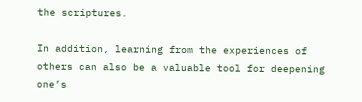the scriptures.

In addition, learning from the experiences of others can also be a valuable tool for deepening one’s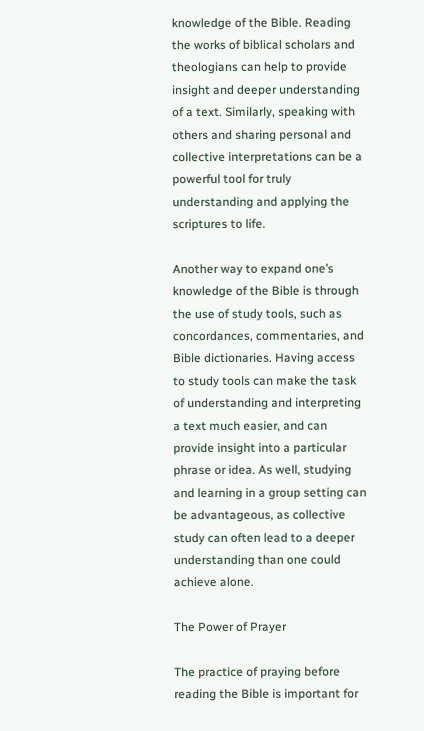knowledge of the Bible. Reading the works of biblical scholars and theologians can help to provide insight and deeper understanding of a text. Similarly, speaking with others and sharing personal and collective interpretations can be a powerful tool for truly understanding and applying the scriptures to life.

Another way to expand one’s knowledge of the Bible is through the use of study tools, such as concordances, commentaries, and Bible dictionaries. Having access to study tools can make the task of understanding and interpreting a text much easier, and can provide insight into a particular phrase or idea. As well, studying and learning in a group setting can be advantageous, as collective study can often lead to a deeper understanding than one could achieve alone.

The Power of Prayer

The practice of praying before reading the Bible is important for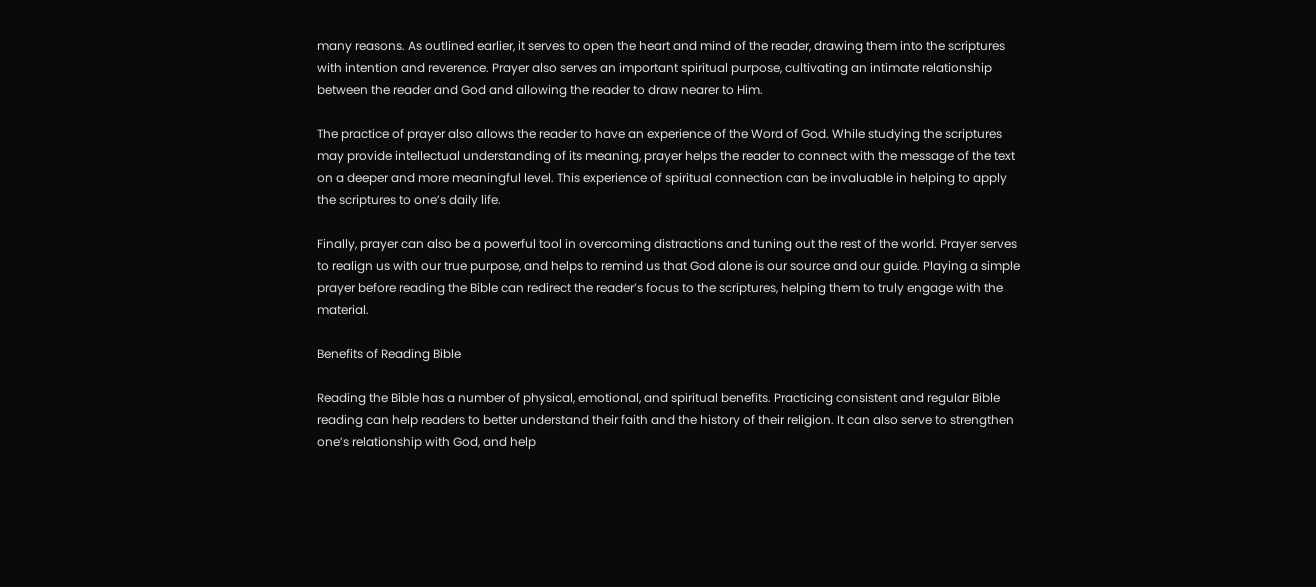many reasons. As outlined earlier, it serves to open the heart and mind of the reader, drawing them into the scriptures with intention and reverence. Prayer also serves an important spiritual purpose, cultivating an intimate relationship between the reader and God and allowing the reader to draw nearer to Him.

The practice of prayer also allows the reader to have an experience of the Word of God. While studying the scriptures may provide intellectual understanding of its meaning, prayer helps the reader to connect with the message of the text on a deeper and more meaningful level. This experience of spiritual connection can be invaluable in helping to apply the scriptures to one’s daily life.

Finally, prayer can also be a powerful tool in overcoming distractions and tuning out the rest of the world. Prayer serves to realign us with our true purpose, and helps to remind us that God alone is our source and our guide. Playing a simple prayer before reading the Bible can redirect the reader’s focus to the scriptures, helping them to truly engage with the material.

Benefits of Reading Bible

Reading the Bible has a number of physical, emotional, and spiritual benefits. Practicing consistent and regular Bible reading can help readers to better understand their faith and the history of their religion. It can also serve to strengthen one’s relationship with God, and help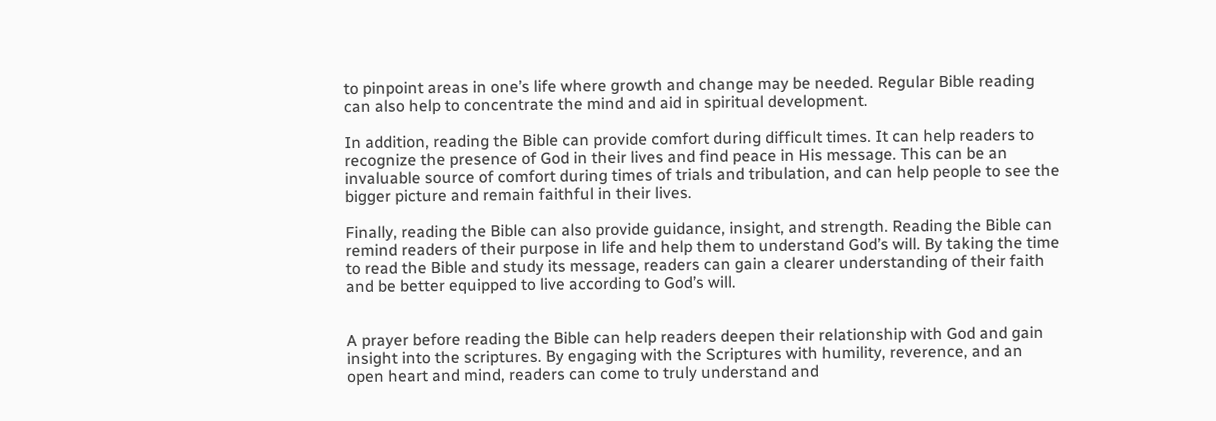to pinpoint areas in one’s life where growth and change may be needed. Regular Bible reading can also help to concentrate the mind and aid in spiritual development.

In addition, reading the Bible can provide comfort during difficult times. It can help readers to recognize the presence of God in their lives and find peace in His message. This can be an invaluable source of comfort during times of trials and tribulation, and can help people to see the bigger picture and remain faithful in their lives.

Finally, reading the Bible can also provide guidance, insight, and strength. Reading the Bible can remind readers of their purpose in life and help them to understand God’s will. By taking the time to read the Bible and study its message, readers can gain a clearer understanding of their faith and be better equipped to live according to God’s will.


A prayer before reading the Bible can help readers deepen their relationship with God and gain insight into the scriptures. By engaging with the Scriptures with humility, reverence, and an open heart and mind, readers can come to truly understand and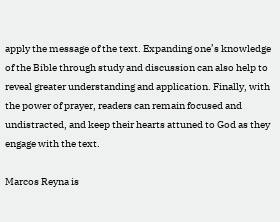apply the message of the text. Expanding one’s knowledge of the Bible through study and discussion can also help to reveal greater understanding and application. Finally, with the power of prayer, readers can remain focused and undistracted, and keep their hearts attuned to God as they engage with the text.

Marcos Reyna is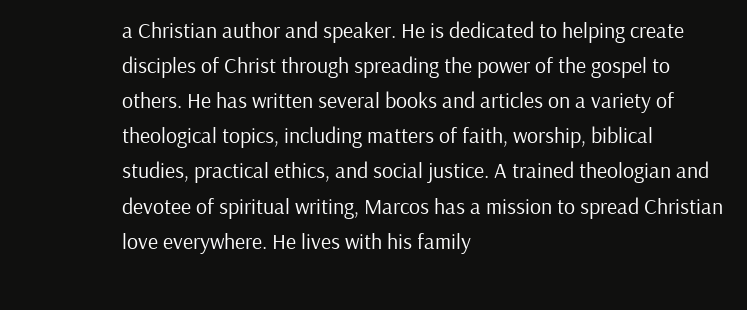a Christian author and speaker. He is dedicated to helping create disciples of Christ through spreading the power of the gospel to others. He has written several books and articles on a variety of theological topics, including matters of faith, worship, biblical studies, practical ethics, and social justice. A trained theologian and devotee of spiritual writing, Marcos has a mission to spread Christian love everywhere. He lives with his family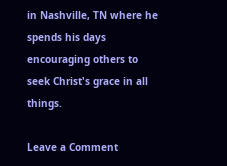in Nashville, TN where he spends his days encouraging others to seek Christ's grace in all things.

Leave a Comment